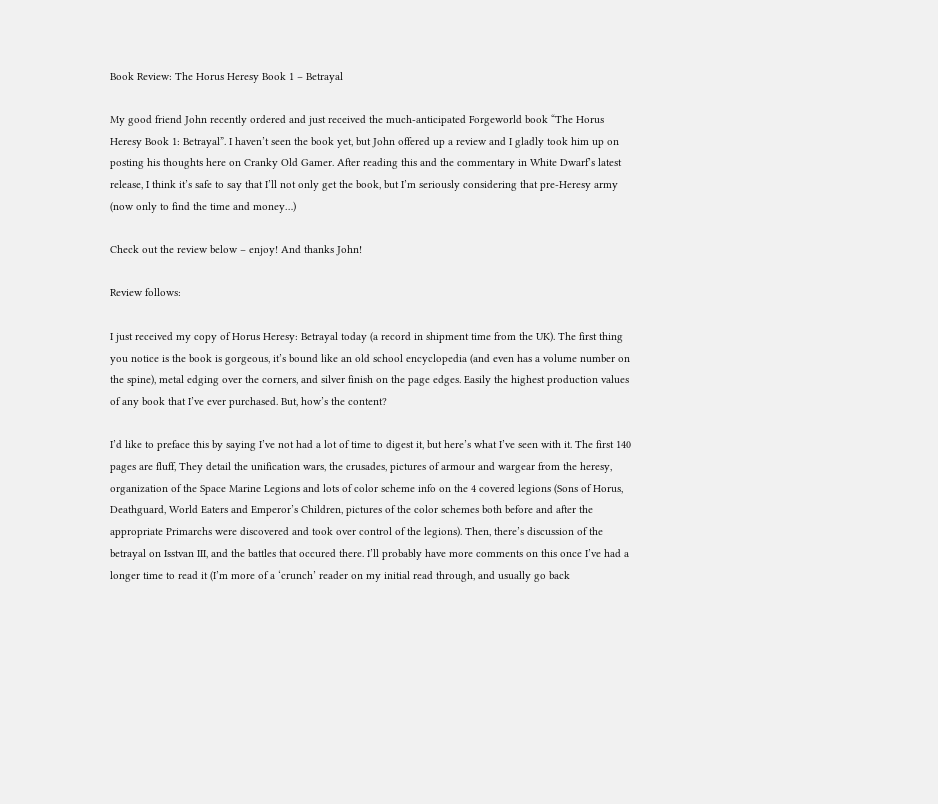Book Review: The Horus Heresy Book 1 – Betrayal

My good friend John recently ordered and just received the much-anticipated Forgeworld book “The Horus Heresy Book 1: Betrayal”. I haven’t seen the book yet, but John offered up a review and I gladly took him up on posting his thoughts here on Cranky Old Gamer. After reading this and the commentary in White Dwarf’s latest release, I think it’s safe to say that I’ll not only get the book, but I’m seriously considering that pre-Heresy army (now only to find the time and money…)

Check out the review below – enjoy! And thanks John!

Review follows:

I just received my copy of Horus Heresy: Betrayal today (a record in shipment time from the UK). The first thing you notice is the book is gorgeous, it’s bound like an old school encyclopedia (and even has a volume number on the spine), metal edging over the corners, and silver finish on the page edges. Easily the highest production values of any book that I’ve ever purchased. But, how’s the content?

I’d like to preface this by saying I’ve not had a lot of time to digest it, but here’s what I’ve seen with it. The first 140 pages are fluff, They detail the unification wars, the crusades, pictures of armour and wargear from the heresy, organization of the Space Marine Legions and lots of color scheme info on the 4 covered legions (Sons of Horus, Deathguard, World Eaters and Emperor’s Children, pictures of the color schemes both before and after the appropriate Primarchs were discovered and took over control of the legions). Then, there’s discussion of the betrayal on Isstvan III, and the battles that occured there. I’ll probably have more comments on this once I’ve had a longer time to read it (I’m more of a ‘crunch’ reader on my initial read through, and usually go back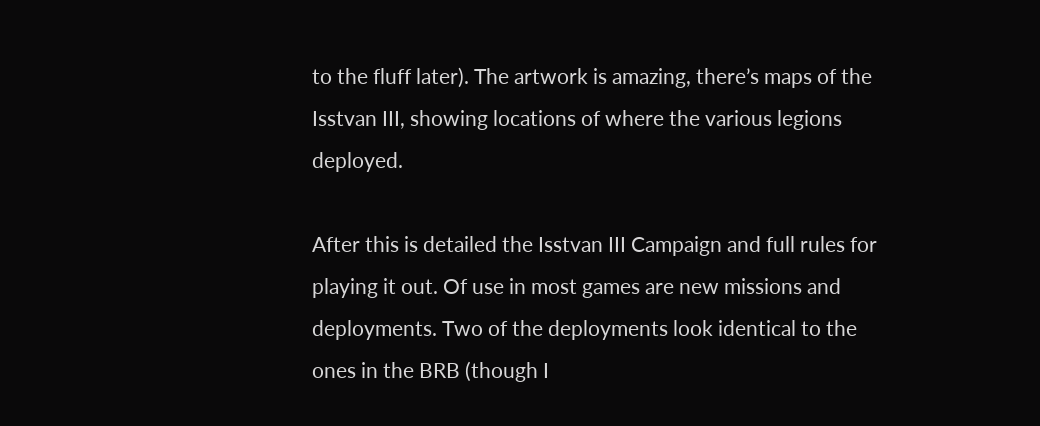to the fluff later). The artwork is amazing, there’s maps of the Isstvan III, showing locations of where the various legions deployed.

After this is detailed the Isstvan III Campaign and full rules for playing it out. Of use in most games are new missions and deployments. Two of the deployments look identical to the ones in the BRB (though I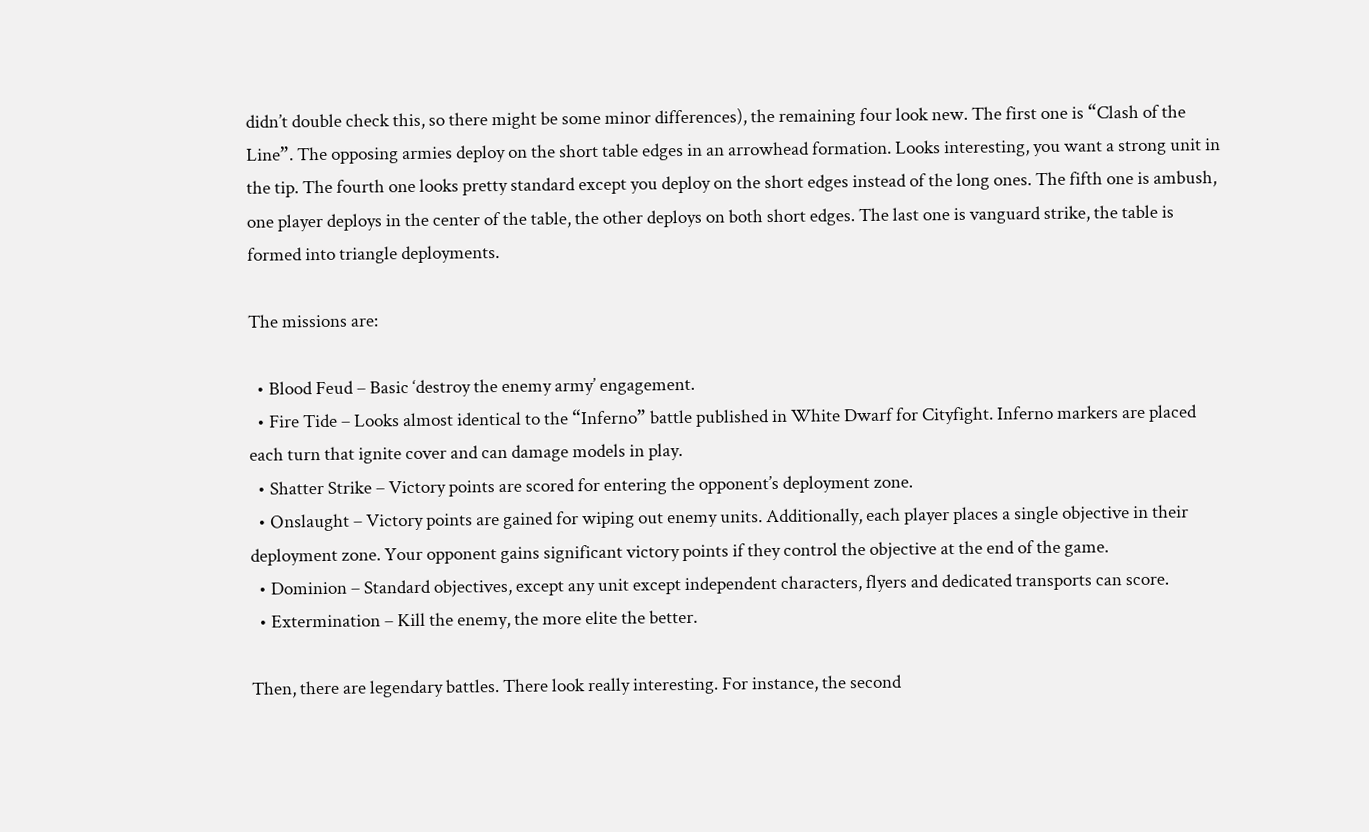didn’t double check this, so there might be some minor differences), the remaining four look new. The first one is “Clash of the Line”. The opposing armies deploy on the short table edges in an arrowhead formation. Looks interesting, you want a strong unit in the tip. The fourth one looks pretty standard except you deploy on the short edges instead of the long ones. The fifth one is ambush, one player deploys in the center of the table, the other deploys on both short edges. The last one is vanguard strike, the table is formed into triangle deployments.

The missions are:

  • Blood Feud – Basic ‘destroy the enemy army’ engagement.
  • Fire Tide – Looks almost identical to the “Inferno” battle published in White Dwarf for Cityfight. Inferno markers are placed each turn that ignite cover and can damage models in play.
  • Shatter Strike – Victory points are scored for entering the opponent’s deployment zone.
  • Onslaught – Victory points are gained for wiping out enemy units. Additionally, each player places a single objective in their deployment zone. Your opponent gains significant victory points if they control the objective at the end of the game.
  • Dominion – Standard objectives, except any unit except independent characters, flyers and dedicated transports can score.
  • Extermination – Kill the enemy, the more elite the better.

Then, there are legendary battles. There look really interesting. For instance, the second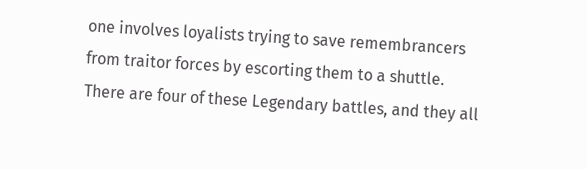one involves loyalists trying to save remembrancers from traitor forces by escorting them to a shuttle. There are four of these Legendary battles, and they all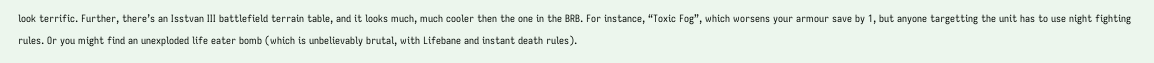look terrific. Further, there’s an Isstvan III battlefield terrain table, and it looks much, much cooler then the one in the BRB. For instance, “Toxic Fog”, which worsens your armour save by 1, but anyone targetting the unit has to use night fighting rules. Or you might find an unexploded life eater bomb (which is unbelievably brutal, with Lifebane and instant death rules).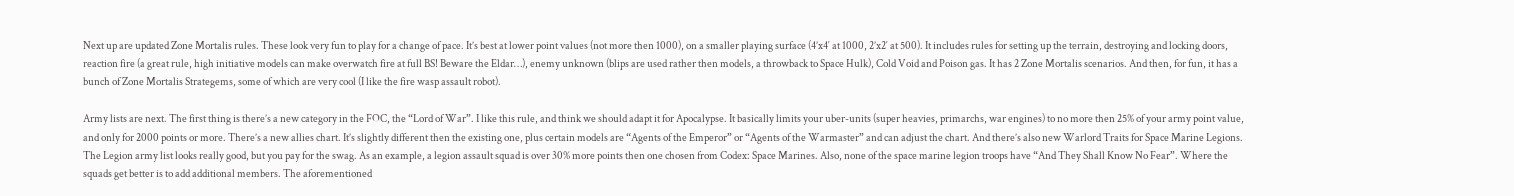Next up are updated Zone Mortalis rules. These look very fun to play for a change of pace. It’s best at lower point values (not more then 1000), on a smaller playing surface (4’x4′ at 1000, 2’x2′ at 500). It includes rules for setting up the terrain, destroying and locking doors, reaction fire (a great rule, high initiative models can make overwatch fire at full BS! Beware the Eldar…), enemy unknown (blips are used rather then models, a throwback to Space Hulk), Cold Void and Poison gas. It has 2 Zone Mortalis scenarios. And then, for fun, it has a bunch of Zone Mortalis Strategems, some of which are very cool (I like the fire wasp assault robot).

Army lists are next. The first thing is there’s a new category in the FOC, the “Lord of War”. I like this rule, and think we should adapt it for Apocalypse. It basically limits your uber-units (super heavies, primarchs, war engines) to no more then 25% of your army point value, and only for 2000 points or more. There’s a new allies chart. It’s slightly different then the existing one, plus certain models are “Agents of the Emperor” or “Agents of the Warmaster” and can adjust the chart. And there’s also new Warlord Traits for Space Marine Legions. The Legion army list looks really good, but you pay for the swag. As an example, a legion assault squad is over 30% more points then one chosen from Codex: Space Marines. Also, none of the space marine legion troops have “And They Shall Know No Fear”. Where the squads get better is to add additional members. The aforementioned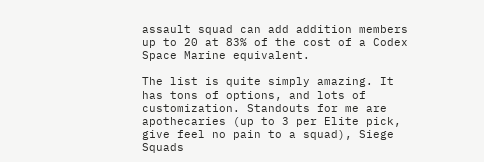assault squad can add addition members up to 20 at 83% of the cost of a Codex Space Marine equivalent.

The list is quite simply amazing. It has tons of options, and lots of customization. Standouts for me are apothecaries (up to 3 per Elite pick, give feel no pain to a squad), Siege Squads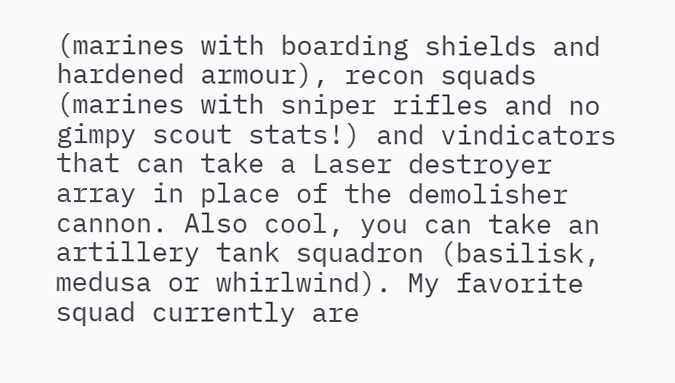(marines with boarding shields and hardened armour), recon squads (marines with sniper rifles and no gimpy scout stats!) and vindicators that can take a Laser destroyer array in place of the demolisher cannon. Also cool, you can take an artillery tank squadron (basilisk, medusa or whirlwind). My favorite squad currently are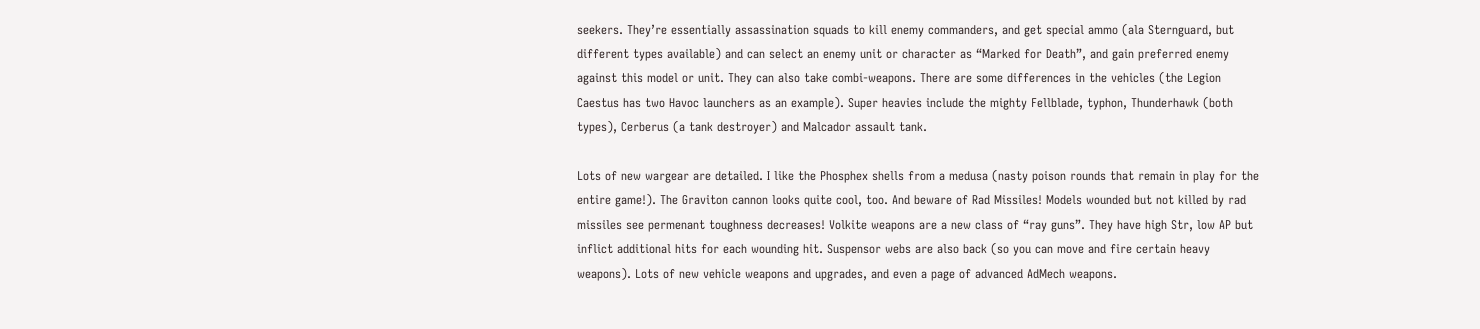seekers. They’re essentially assassination squads to kill enemy commanders, and get special ammo (ala Sternguard, but different types available) and can select an enemy unit or character as “Marked for Death”, and gain preferred enemy against this model or unit. They can also take combi-weapons. There are some differences in the vehicles (the Legion Caestus has two Havoc launchers as an example). Super heavies include the mighty Fellblade, typhon, Thunderhawk (both types), Cerberus (a tank destroyer) and Malcador assault tank.

Lots of new wargear are detailed. I like the Phosphex shells from a medusa (nasty poison rounds that remain in play for the entire game!). The Graviton cannon looks quite cool, too. And beware of Rad Missiles! Models wounded but not killed by rad missiles see permenant toughness decreases! Volkite weapons are a new class of “ray guns”. They have high Str, low AP but inflict additional hits for each wounding hit. Suspensor webs are also back (so you can move and fire certain heavy weapons). Lots of new vehicle weapons and upgrades, and even a page of advanced AdMech weapons.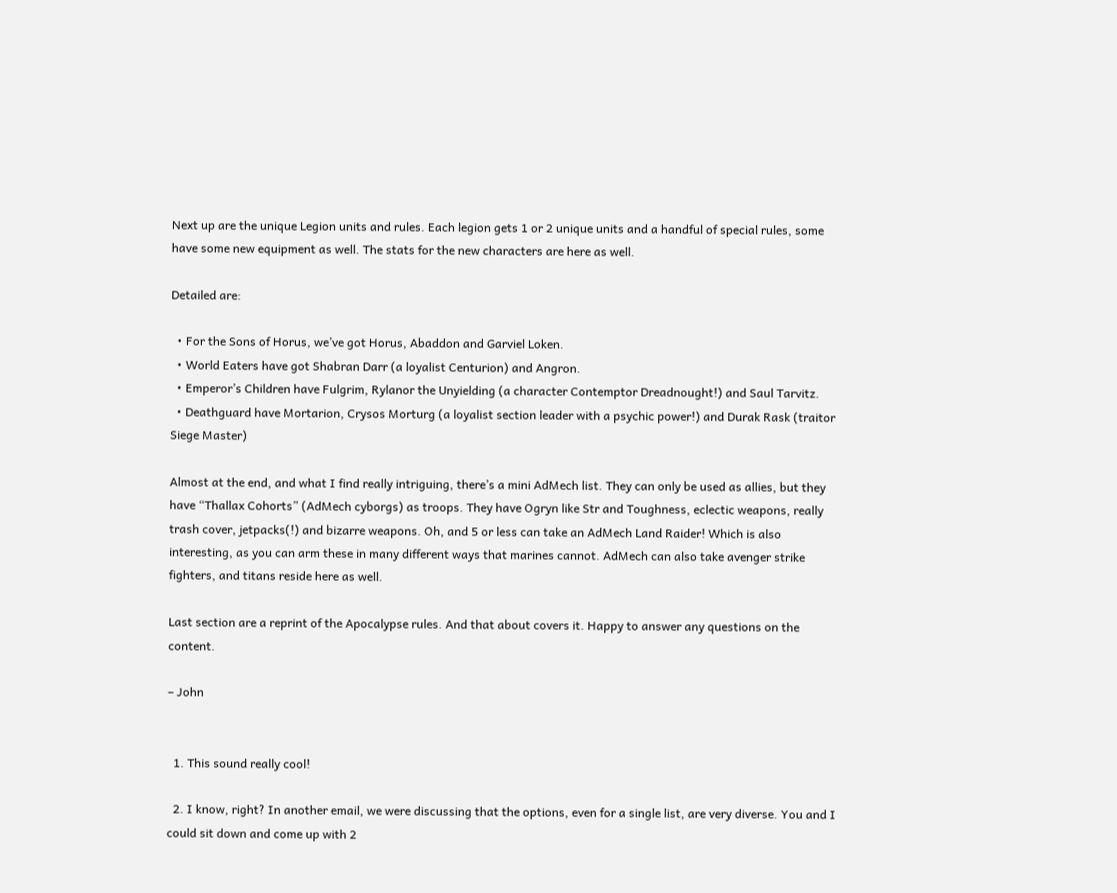Next up are the unique Legion units and rules. Each legion gets 1 or 2 unique units and a handful of special rules, some have some new equipment as well. The stats for the new characters are here as well.

Detailed are:

  • For the Sons of Horus, we’ve got Horus, Abaddon and Garviel Loken.
  • World Eaters have got Shabran Darr (a loyalist Centurion) and Angron.
  • Emperor’s Children have Fulgrim, Rylanor the Unyielding (a character Contemptor Dreadnought!) and Saul Tarvitz.
  • Deathguard have Mortarion, Crysos Morturg (a loyalist section leader with a psychic power!) and Durak Rask (traitor Siege Master)

Almost at the end, and what I find really intriguing, there’s a mini AdMech list. They can only be used as allies, but they have “Thallax Cohorts” (AdMech cyborgs) as troops. They have Ogryn like Str and Toughness, eclectic weapons, really trash cover, jetpacks(!) and bizarre weapons. Oh, and 5 or less can take an AdMech Land Raider! Which is also interesting, as you can arm these in many different ways that marines cannot. AdMech can also take avenger strike fighters, and titans reside here as well.

Last section are a reprint of the Apocalypse rules. And that about covers it. Happy to answer any questions on the content.

– John


  1. This sound really cool!

  2. I know, right? In another email, we were discussing that the options, even for a single list, are very diverse. You and I could sit down and come up with 2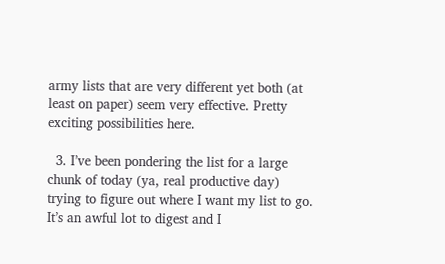army lists that are very different yet both (at least on paper) seem very effective. Pretty exciting possibilities here.

  3. I’ve been pondering the list for a large chunk of today (ya, real productive day) trying to figure out where I want my list to go. It’s an awful lot to digest and I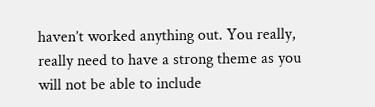haven’t worked anything out. You really, really need to have a strong theme as you will not be able to include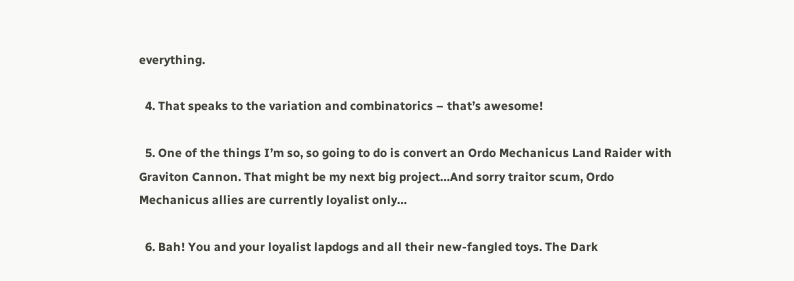everything.

  4. That speaks to the variation and combinatorics – that’s awesome!

  5. One of the things I’m so, so going to do is convert an Ordo Mechanicus Land Raider with Graviton Cannon. That might be my next big project…And sorry traitor scum, Ordo Mechanicus allies are currently loyalist only…

  6. Bah! You and your loyalist lapdogs and all their new-fangled toys. The Dark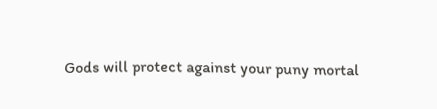Gods will protect against your puny mortal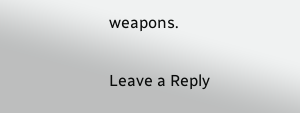weapons.

Leave a Reply